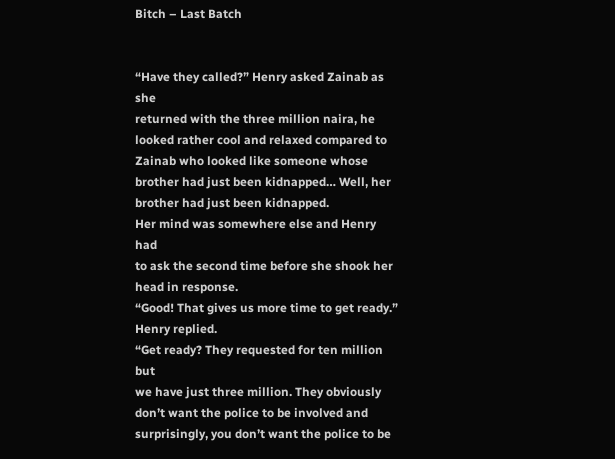Bitch – Last Batch


“Have they called?” Henry asked Zainab as she
returned with the three million naira, he
looked rather cool and relaxed compared to
Zainab who looked like someone whose
brother had just been kidnapped… Well, her
brother had just been kidnapped.
Her mind was somewhere else and Henry had
to ask the second time before she shook her
head in response.
“Good! That gives us more time to get ready.”
Henry replied.
“Get ready? They requested for ten million but
we have just three million. They obviously
don’t want the police to be involved and
surprisingly, you don’t want the police to be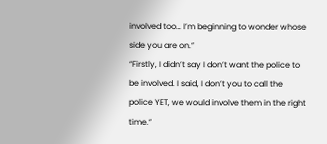involved too… I’m beginning to wonder whose
side you are on.”
“Firstly, I didn’t say I don’t want the police to
be involved. I said, I don’t you to call the
police YET, we would involve them in the right
time.”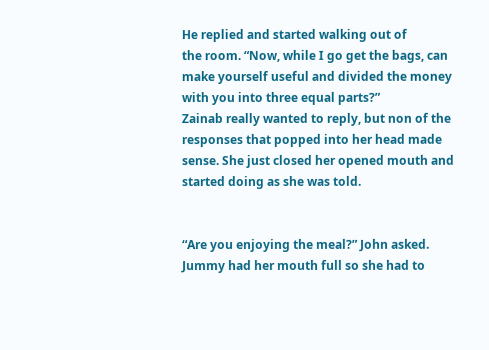He replied and started walking out of
the room. “Now, while I go get the bags, can
make yourself useful and divided the money
with you into three equal parts?”
Zainab really wanted to reply, but non of the
responses that popped into her head made
sense. She just closed her opened mouth and
started doing as she was told.


“Are you enjoying the meal?” John asked.
Jummy had her mouth full so she had to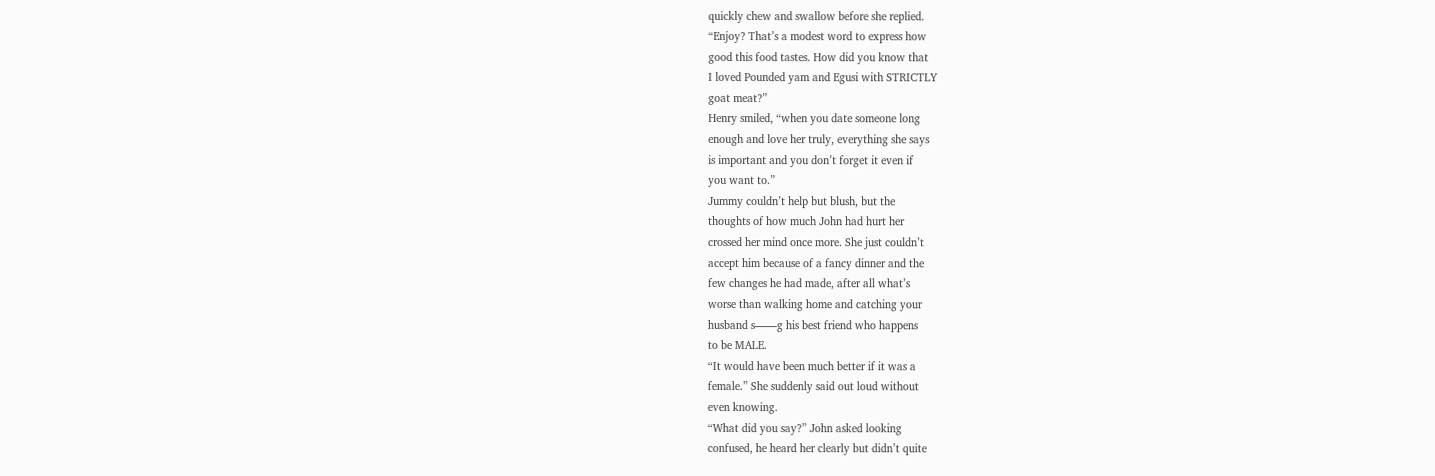quickly chew and swallow before she replied.
“Enjoy? That’s a modest word to express how
good this food tastes. How did you know that
I loved Pounded yam and Egusi with STRICTLY
goat meat?”
Henry smiled, “when you date someone long
enough and love her truly, everything she says
is important and you don’t forget it even if
you want to.”
Jummy couldn’t help but blush, but the
thoughts of how much John had hurt her
crossed her mind once more. She just couldn’t
accept him because of a fancy dinner and the
few changes he had made, after all what’s
worse than walking home and catching your
husband s——g his best friend who happens
to be MALE.
“It would have been much better if it was a
female.” She suddenly said out loud without
even knowing.
“What did you say?” John asked looking
confused, he heard her clearly but didn’t quite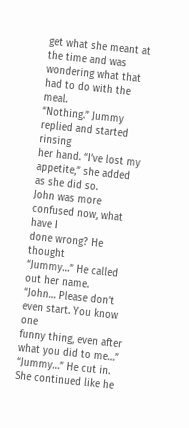get what she meant at the time and was
wondering what that had to do with the meal.
“Nothing.” Jummy replied and started rinsing
her hand. “I’ve lost my appetite,” she added
as she did so.
John was more confused now, what have I
done wrong? He thought
“Jummy…” He called out her name.
“John… Please don’t even start. You know one
funny thing, even after what you did to me…”
“Jummy…” He cut in.
She continued like he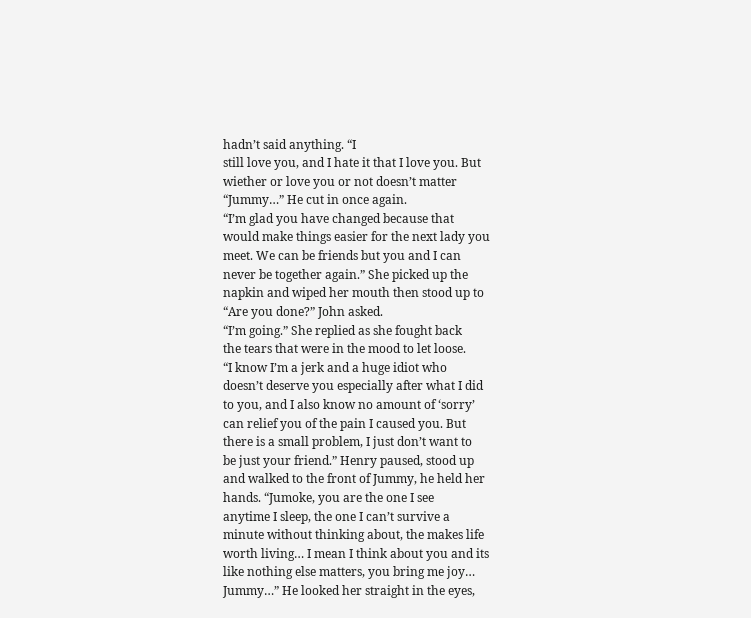hadn’t said anything. “I
still love you, and I hate it that I love you. But
wiether or love you or not doesn’t matter
“Jummy…” He cut in once again.
“I’m glad you have changed because that
would make things easier for the next lady you
meet. We can be friends but you and I can
never be together again.” She picked up the
napkin and wiped her mouth then stood up to
“Are you done?” John asked.
“I’m going.” She replied as she fought back
the tears that were in the mood to let loose.
“I know I’m a jerk and a huge idiot who
doesn’t deserve you especially after what I did
to you, and I also know no amount of ‘sorry’
can relief you of the pain I caused you. But
there is a small problem, I just don’t want to
be just your friend.” Henry paused, stood up
and walked to the front of Jummy, he held her
hands. “Jumoke, you are the one I see
anytime I sleep, the one I can’t survive a
minute without thinking about, the makes life
worth living… I mean I think about you and its
like nothing else matters, you bring me joy…
Jummy…” He looked her straight in the eyes,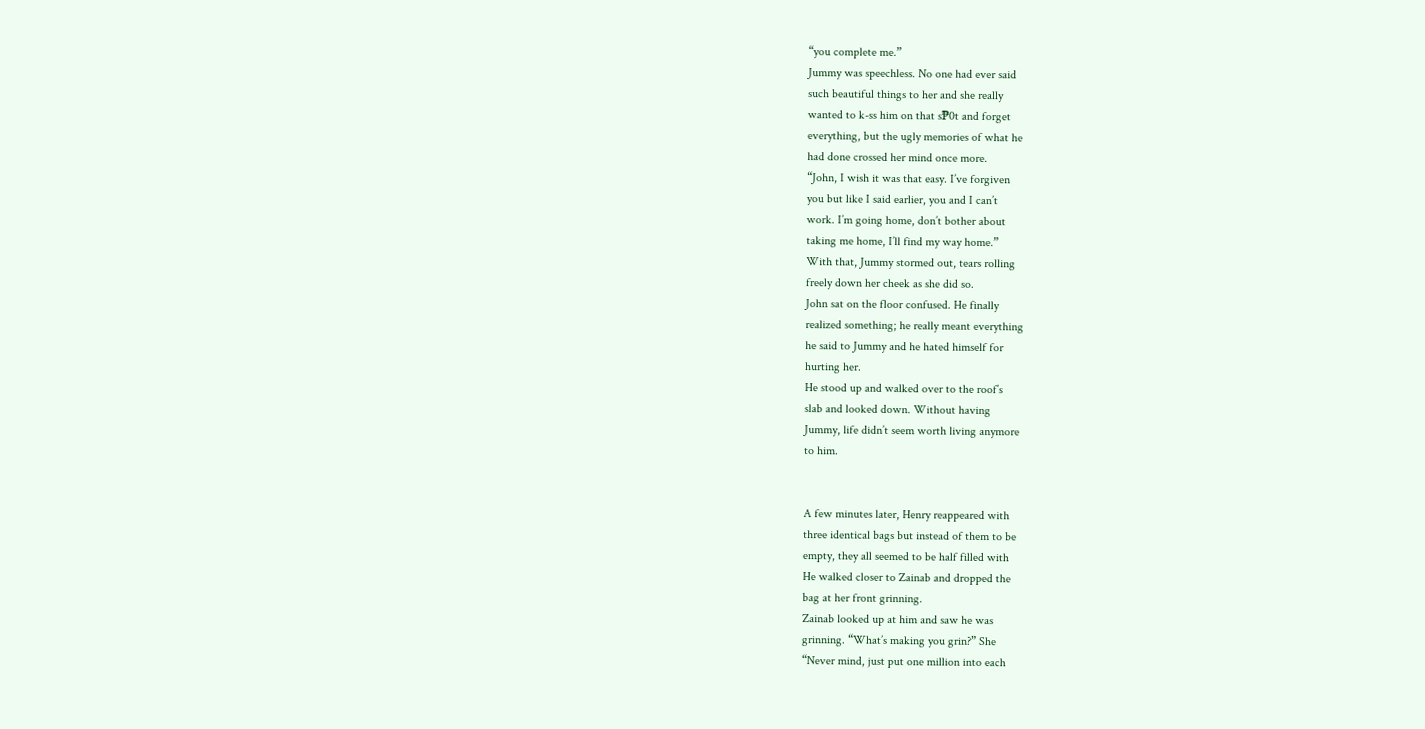“you complete me.”
Jummy was speechless. No one had ever said
such beautiful things to her and she really
wanted to k-ss him on that s₱0t and forget
everything, but the ugly memories of what he
had done crossed her mind once more.
“John, I wish it was that easy. I’ve forgiven
you but like I said earlier, you and I can’t
work. I’m going home, don’t bother about
taking me home, I’ll find my way home.”
With that, Jummy stormed out, tears rolling
freely down her cheek as she did so.
John sat on the floor confused. He finally
realized something; he really meant everything
he said to Jummy and he hated himself for
hurting her.
He stood up and walked over to the roof’s
slab and looked down. Without having
Jummy, life didn’t seem worth living anymore
to him.


A few minutes later, Henry reappeared with
three identical bags but instead of them to be
empty, they all seemed to be half filled with
He walked closer to Zainab and dropped the
bag at her front grinning.
Zainab looked up at him and saw he was
grinning. “What’s making you grin?” She
“Never mind, just put one million into each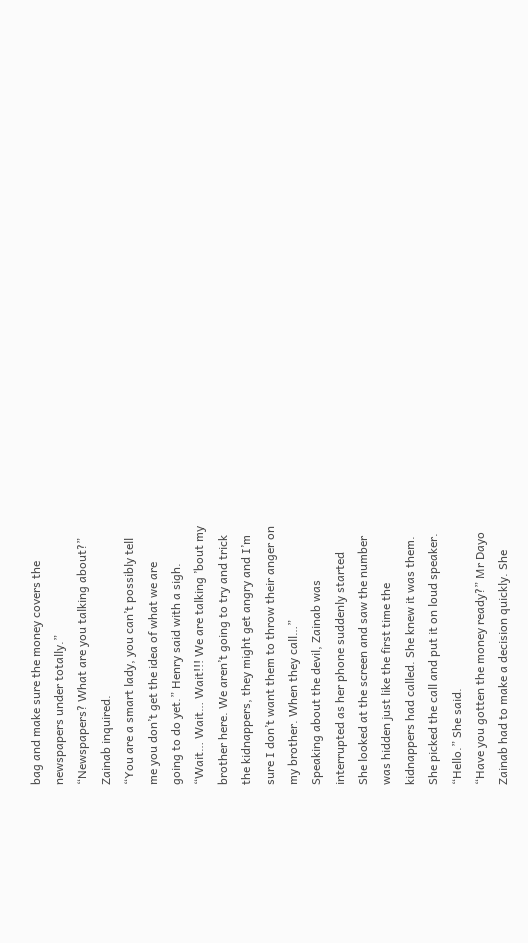bag and make sure the money covers the
newspapers under totally.”
“Newspapers? What are you talking about?”
Zainab inquired.
“You are a smart lady, you can’t possibly tell
me you don’t get the idea of what we are
going to do yet.” Henry said with a sigh.
“Wait… Wait… Wait!!! We are talking ’bout my
brother here. We aren’t going to try and trick
the kidnappers, they might get angry and I’m
sure I don’t want them to throw their anger on
my brother. When they call…”
Speaking about the devil, Zainab was
interrupted as her phone suddenly started
She looked at the screen and saw the number
was hidden just like the first time the
kidnappers had called. She knew it was them.
She picked the call and put it on loud speaker.
“Hello.” She said.
“Have you gotten the money ready?” Mr Dayo
Zainab had to make a decision quickly. She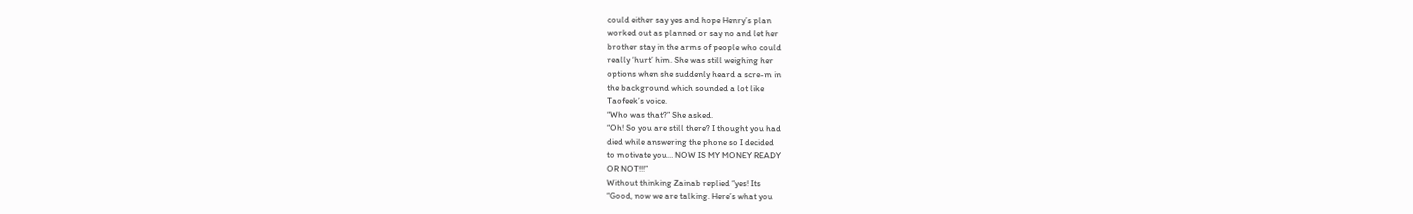could either say yes and hope Henry’s plan
worked out as planned or say no and let her
brother stay in the arms of people who could
really ‘hurt’ him. She was still weighing her
options when she suddenly heard a scre-m in
the background which sounded a lot like
Taofeek’s voice.
“Who was that?” She asked.
“Oh! So you are still there? I thought you had
died while answering the phone so I decided
to motivate you… NOW IS MY MONEY READY
OR NOT!!!”
Without thinking Zainab replied “yes! Its
“Good, now we are talking. Here’s what you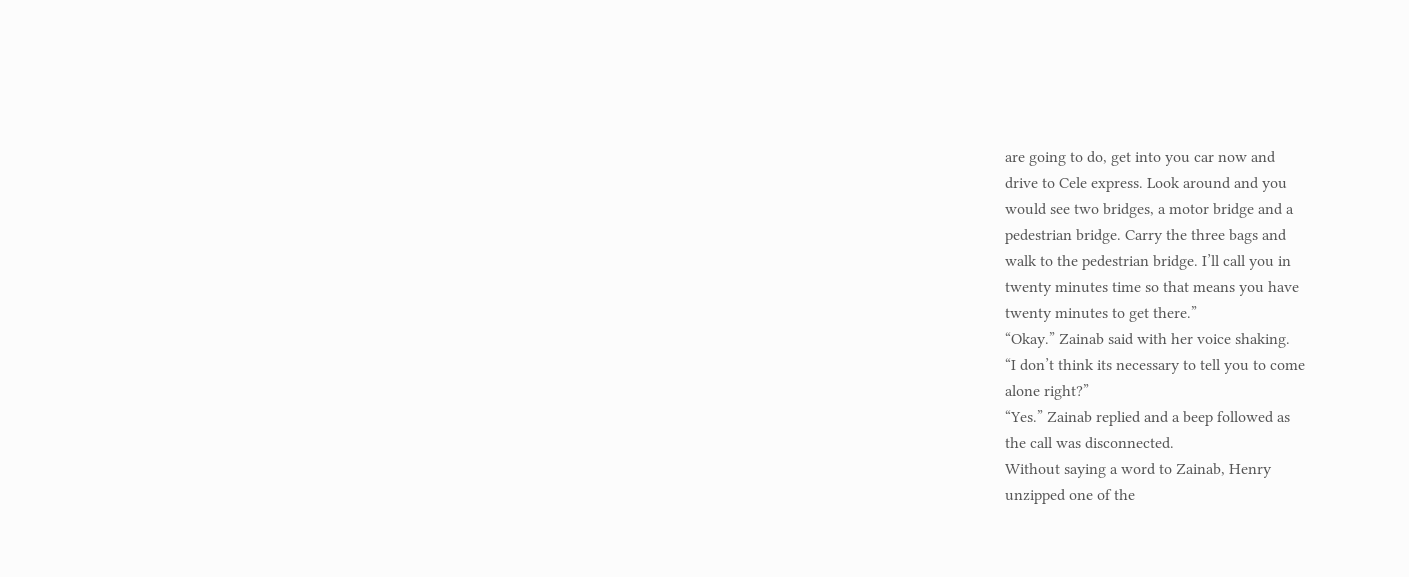are going to do, get into you car now and
drive to Cele express. Look around and you
would see two bridges, a motor bridge and a
pedestrian bridge. Carry the three bags and
walk to the pedestrian bridge. I’ll call you in
twenty minutes time so that means you have
twenty minutes to get there.”
“Okay.” Zainab said with her voice shaking.
“I don’t think its necessary to tell you to come
alone right?”
“Yes.” Zainab replied and a beep followed as
the call was disconnected.
Without saying a word to Zainab, Henry
unzipped one of the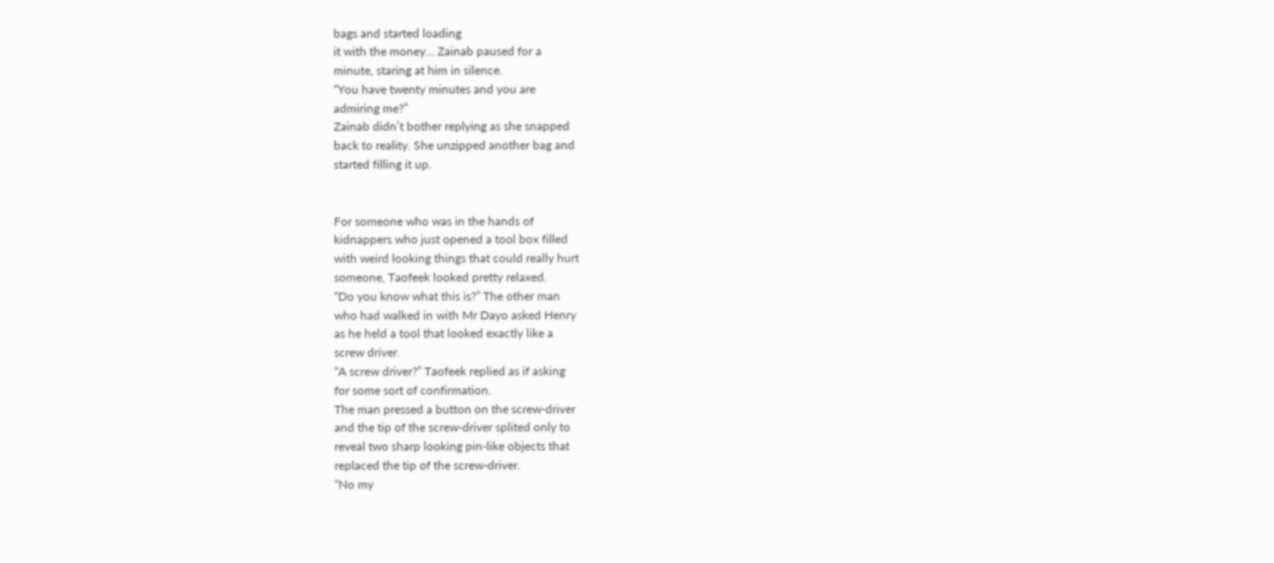bags and started loading
it with the money… Zainab paused for a
minute, staring at him in silence.
“You have twenty minutes and you are
admiring me?”
Zainab didn’t bother replying as she snapped
back to reality. She unzipped another bag and
started filling it up.


For someone who was in the hands of
kidnappers who just opened a tool box filled
with weird looking things that could really hurt
someone, Taofeek looked pretty relaxed.
“Do you know what this is?” The other man
who had walked in with Mr Dayo asked Henry
as he held a tool that looked exactly like a
screw driver.
“A screw driver?” Taofeek replied as if asking
for some sort of confirmation.
The man pressed a button on the screw-driver
and the tip of the screw-driver splited only to
reveal two sharp looking pin-like objects that
replaced the tip of the screw-driver.
“No my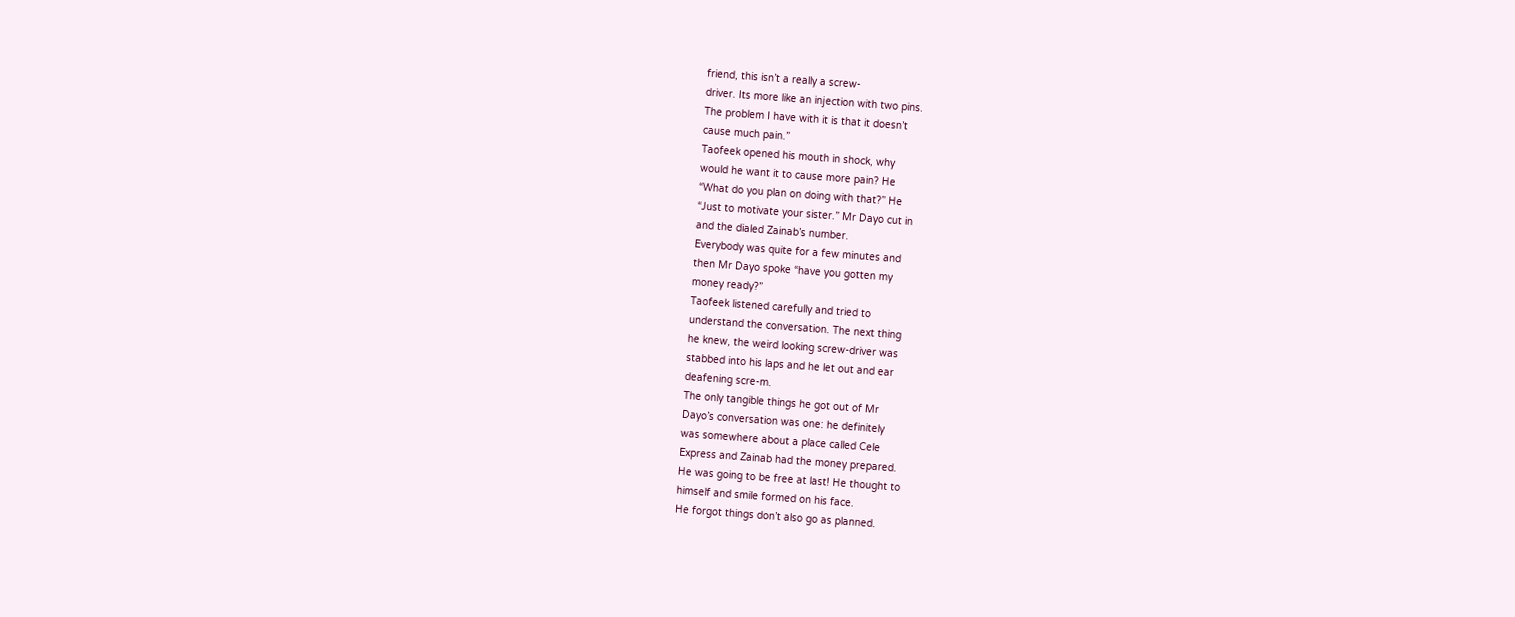friend, this isn’t a really a screw-
driver. Its more like an injection with two pins.
The problem I have with it is that it doesn’t
cause much pain.”
Taofeek opened his mouth in shock, why
would he want it to cause more pain? He
“What do you plan on doing with that?” He
“Just to motivate your sister.” Mr Dayo cut in
and the dialed Zainab’s number.
Everybody was quite for a few minutes and
then Mr Dayo spoke “have you gotten my
money ready?”
Taofeek listened carefully and tried to
understand the conversation. The next thing
he knew, the weird looking screw-driver was
stabbed into his laps and he let out and ear
deafening scre-m.
The only tangible things he got out of Mr
Dayo’s conversation was one: he definitely
was somewhere about a place called Cele
Express and Zainab had the money prepared.
He was going to be free at last! He thought to
himself and smile formed on his face.
He forgot things don’t also go as planned.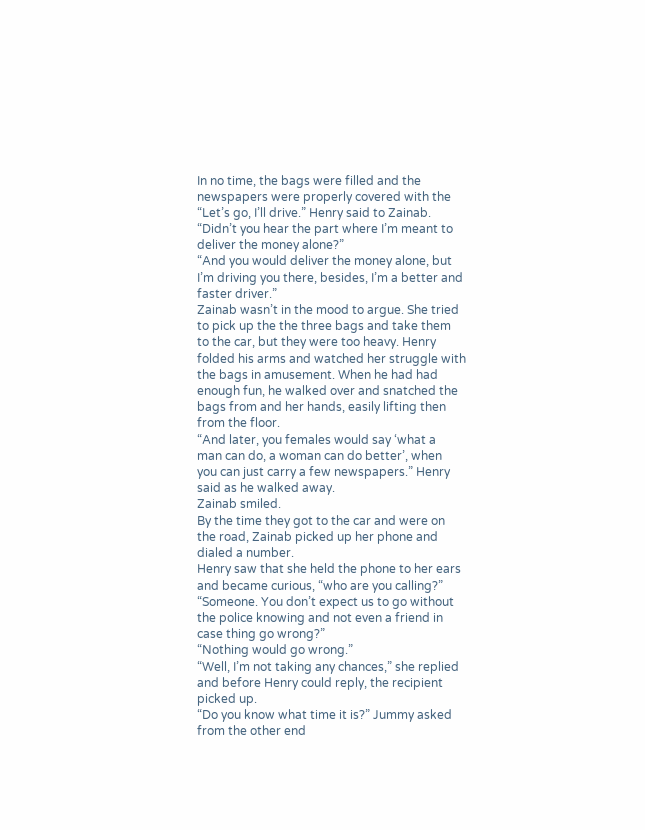In no time, the bags were filled and the
newspapers were properly covered with the
“Let’s go, I’ll drive.” Henry said to Zainab.
“Didn’t you hear the part where I’m meant to
deliver the money alone?”
“And you would deliver the money alone, but
I’m driving you there, besides, I’m a better and
faster driver.”
Zainab wasn’t in the mood to argue. She tried
to pick up the the three bags and take them
to the car, but they were too heavy. Henry
folded his arms and watched her struggle with
the bags in amusement. When he had had
enough fun, he walked over and snatched the
bags from and her hands, easily lifting then
from the floor.
“And later, you females would say ‘what a
man can do, a woman can do better’, when
you can just carry a few newspapers.” Henry
said as he walked away.
Zainab smiled.
By the time they got to the car and were on
the road, Zainab picked up her phone and
dialed a number.
Henry saw that she held the phone to her ears
and became curious, “who are you calling?”
“Someone. You don’t expect us to go without
the police knowing and not even a friend in
case thing go wrong?”
“Nothing would go wrong.”
“Well, I’m not taking any chances,” she replied
and before Henry could reply, the recipient
picked up.
“Do you know what time it is?” Jummy asked
from the other end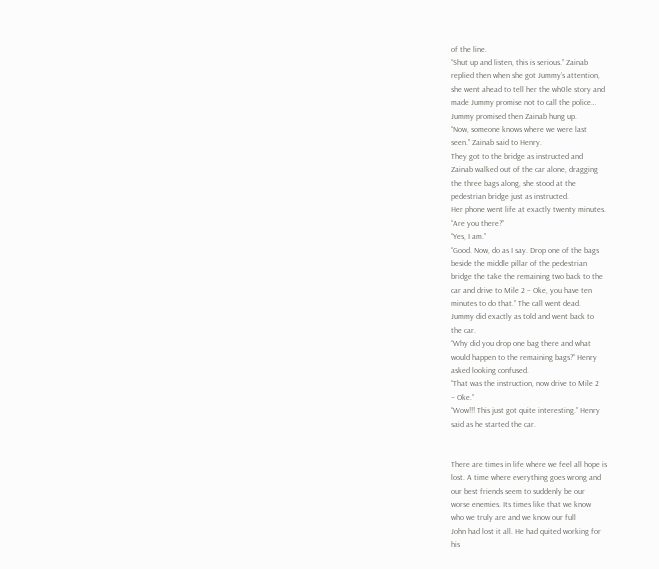of the line.
“Shut up and listen, this is serious.” Zainab
replied then when she got Jummy’s attention,
she went ahead to tell her the wh0le story and
made Jummy promise not to call the police…
Jummy promised then Zainab hung up.
“Now, someone knows where we were last
seen.” Zainab said to Henry.
They got to the bridge as instructed and
Zainab walked out of the car alone, dragging
the three bags along, she stood at the
pedestrian bridge just as instructed.
Her phone went life at exactly twenty minutes.
“Are you there?”
“Yes, I am.”
“Good. Now, do as I say. Drop one of the bags
beside the middle pillar of the pedestrian
bridge the take the remaining two back to the
car and drive to Mile 2 – Oke, you have ten
minutes to do that.” The call went dead.
Jummy did exactly as told and went back to
the car.
“Why did you drop one bag there and what
would happen to the remaining bags?” Henry
asked looking confused.
“That was the instruction, now drive to Mile 2
– Oke.”
“Wow!!! This just got quite interesting.” Henry
said as he started the car.


There are times in life where we feel all hope is
lost. A time where everything goes wrong and
our best friends seem to suddenly be our
worse enemies. Its times like that we know
who we truly are and we know our full
John had lost it all. He had quited working for
his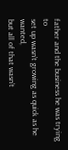father and the business he was trying to
set up wasn’t growing as quick as he wanted,
but all of that wasn’t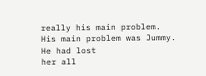really his main problem.
His main problem was Jummy. He had lost
her all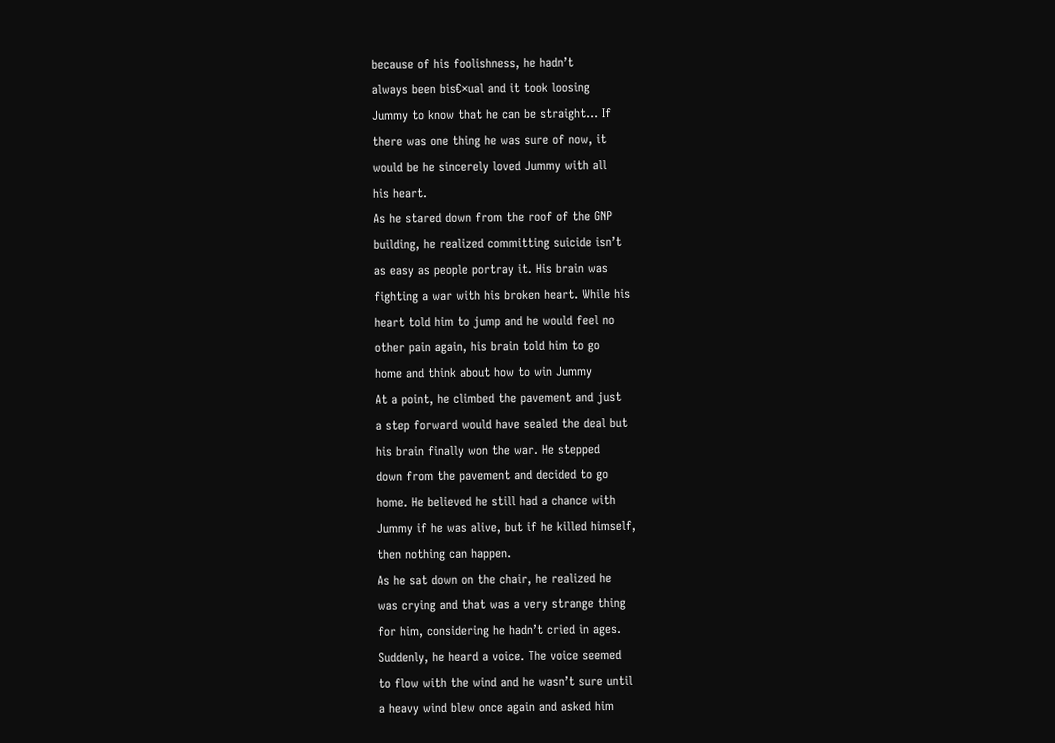because of his foolishness, he hadn’t
always been bis€×ual and it took loosing
Jummy to know that he can be straight… If
there was one thing he was sure of now, it
would be he sincerely loved Jummy with all
his heart.
As he stared down from the roof of the GNP
building, he realized committing suicide isn’t
as easy as people portray it. His brain was
fighting a war with his broken heart. While his
heart told him to jump and he would feel no
other pain again, his brain told him to go
home and think about how to win Jummy
At a point, he climbed the pavement and just
a step forward would have sealed the deal but
his brain finally won the war. He stepped
down from the pavement and decided to go
home. He believed he still had a chance with
Jummy if he was alive, but if he killed himself,
then nothing can happen.
As he sat down on the chair, he realized he
was crying and that was a very strange thing
for him, considering he hadn’t cried in ages.
Suddenly, he heard a voice. The voice seemed
to flow with the wind and he wasn’t sure until
a heavy wind blew once again and asked him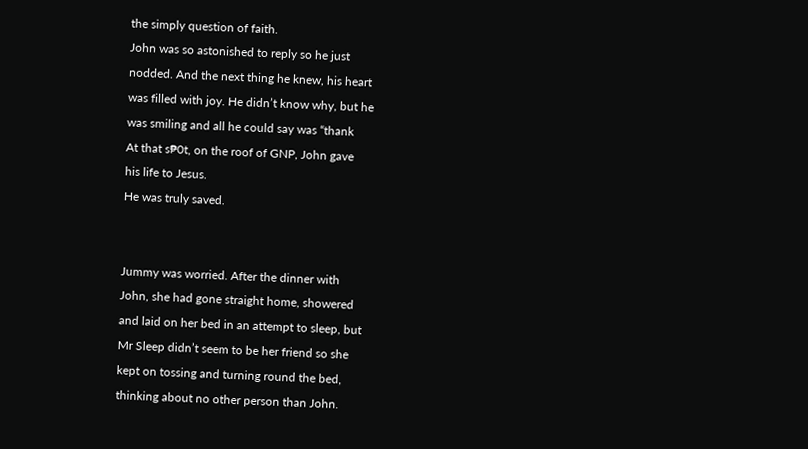the simply question of faith.
John was so astonished to reply so he just
nodded. And the next thing he knew, his heart
was filled with joy. He didn’t know why, but he
was smiling and all he could say was “thank
At that s₱0t, on the roof of GNP, John gave
his life to Jesus.
He was truly saved.


Jummy was worried. After the dinner with
John, she had gone straight home, showered
and laid on her bed in an attempt to sleep, but
Mr Sleep didn’t seem to be her friend so she
kept on tossing and turning round the bed,
thinking about no other person than John.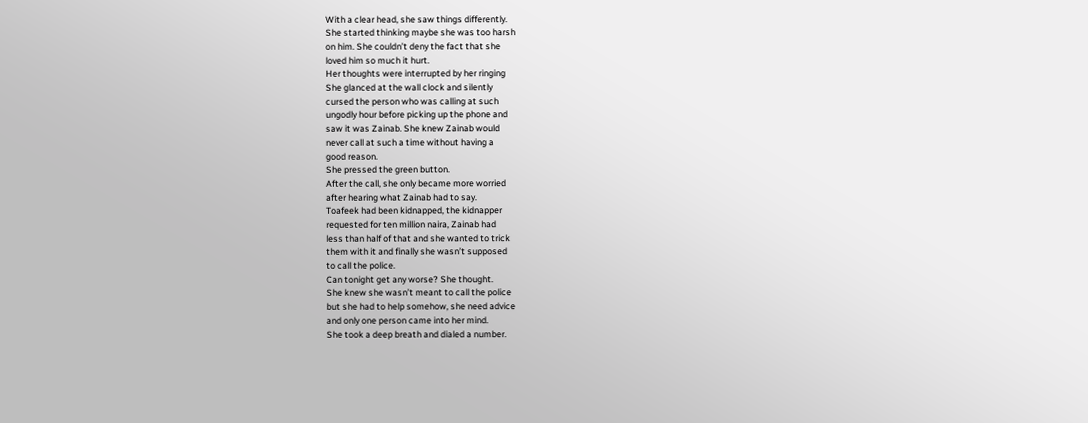With a clear head, she saw things differently.
She started thinking maybe she was too harsh
on him. She couldn’t deny the fact that she
loved him so much it hurt.
Her thoughts were interrupted by her ringing
She glanced at the wall clock and silently
cursed the person who was calling at such
ungodly hour before picking up the phone and
saw it was Zainab. She knew Zainab would
never call at such a time without having a
good reason.
She pressed the green button.
After the call, she only became more worried
after hearing what Zainab had to say.
Toafeek had been kidnapped, the kidnapper
requested for ten million naira, Zainab had
less than half of that and she wanted to trick
them with it and finally she wasn’t supposed
to call the police.
Can tonight get any worse? She thought.
She knew she wasn’t meant to call the police
but she had to help somehow, she need advice
and only one person came into her mind.
She took a deep breath and dialed a number.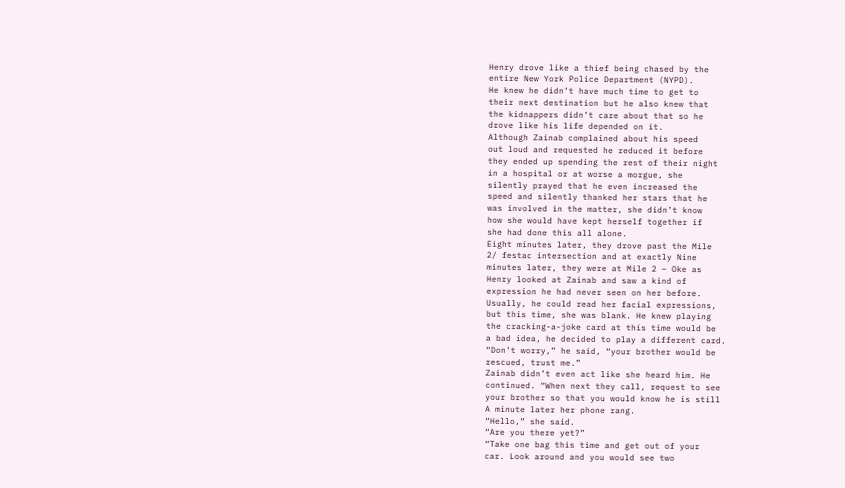Henry drove like a thief being chased by the
entire New York Police Department (NYPD).
He knew he didn’t have much time to get to
their next destination but he also knew that
the kidnappers didn’t care about that so he
drove like his life depended on it.
Although Zainab complained about his speed
out loud and requested he reduced it before
they ended up spending the rest of their night
in a hospital or at worse a morgue, she
silently prayed that he even increased the
speed and silently thanked her stars that he
was involved in the matter, she didn’t know
how she would have kept herself together if
she had done this all alone.
Eight minutes later, they drove past the Mile
2/ festac intersection and at exactly Nine
minutes later, they were at Mile 2 – Oke as
Henry looked at Zainab and saw a kind of
expression he had never seen on her before.
Usually, he could read her facial expressions,
but this time, she was blank. He knew playing
the cracking-a-joke card at this time would be
a bad idea, he decided to play a different card.
“Don’t worry,” he said, “your brother would be
rescued, trust me.”
Zainab didn’t even act like she heard him. He
continued. “When next they call, request to see
your brother so that you would know he is still
A minute later her phone rang.
“Hello,” she said.
“Are you there yet?”
“Take one bag this time and get out of your
car. Look around and you would see two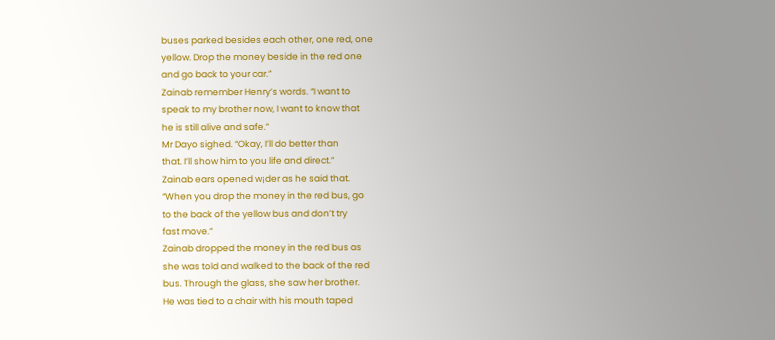buses parked besides each other, one red, one
yellow. Drop the money beside in the red one
and go back to your car.”
Zainab remember Henry’s words. “I want to
speak to my brother now, I want to know that
he is still alive and safe.”
Mr Dayo sighed. “Okay, I’ll do better than
that. I’ll show him to you life and direct.”
Zainab ears opened w¡der as he said that.
“When you drop the money in the red bus, go
to the back of the yellow bus and don’t try
fast move.”
Zainab dropped the money in the red bus as
she was told and walked to the back of the red
bus. Through the glass, she saw her brother.
He was tied to a chair with his mouth taped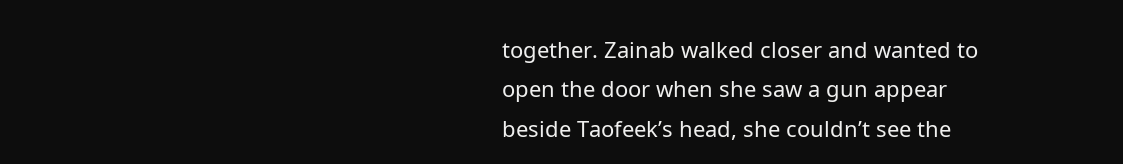together. Zainab walked closer and wanted to
open the door when she saw a gun appear
beside Taofeek’s head, she couldn’t see the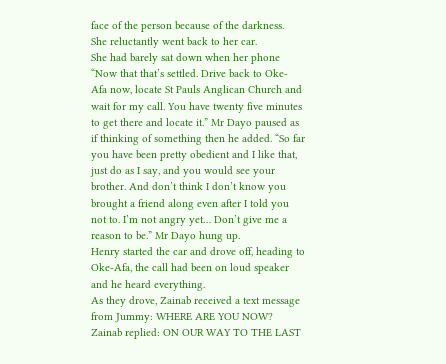face of the person because of the darkness.
She reluctantly went back to her car.
She had barely sat down when her phone
“Now that that’s settled. Drive back to Oke-
Afa now, locate St Pauls Anglican Church and
wait for my call. You have twenty five minutes
to get there and locate it.” Mr Dayo paused as
if thinking of something then he added. “So far
you have been pretty obedient and I like that,
just do as I say, and you would see your
brother. And don’t think I don’t know you
brought a friend along even after I told you
not to. I’m not angry yet… Don’t give me a
reason to be.” Mr Dayo hung up.
Henry started the car and drove off, heading to
Oke-Afa, the call had been on loud speaker
and he heard everything.
As they drove, Zainab received a text message
from Jummy: WHERE ARE YOU NOW?
Zainab replied: ON OUR WAY TO THE LAST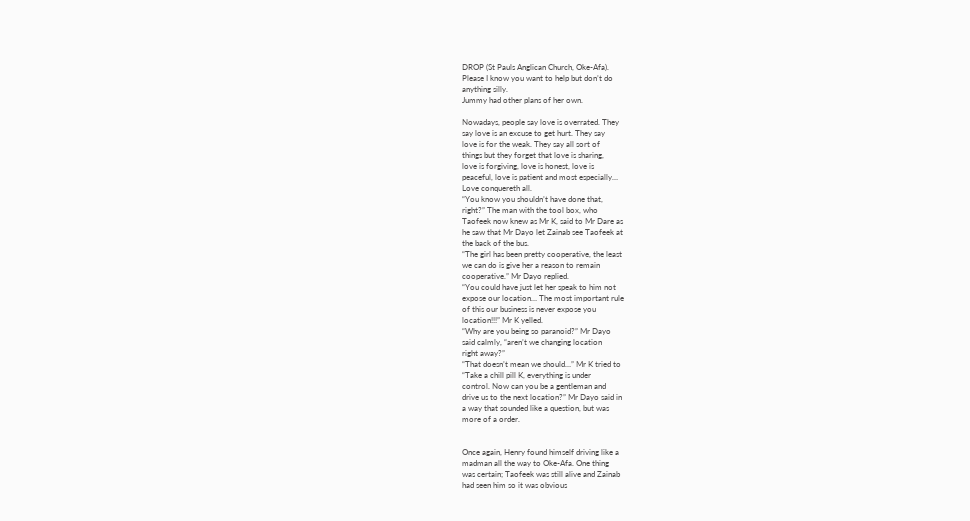DROP (St Pauls Anglican Church, Oke-Afa).
Please I know you want to help but don’t do
anything silly.
Jummy had other plans of her own.

Nowadays, people say love is overrated. They
say love is an excuse to get hurt. They say
love is for the weak. They say all sort of
things but they forget that love is sharing,
love is forgiving, love is honest, love is
peaceful, love is patient and most especially…
Love conquereth all.
“You know you shouldn’t have done that,
right?” The man with the tool box, who
Taofeek now knew as Mr K, said to Mr Dare as
he saw that Mr Dayo let Zainab see Taofeek at
the back of the bus.
“The girl has been pretty cooperative, the least
we can do is give her a reason to remain
cooperative.” Mr Dayo replied.
“You could have just let her speak to him not
expose our location… The most important rule
of this our business is never expose you
location!!!” Mr K yelled.
“Why are you being so paranoid?” Mr Dayo
said calmly, “aren’t we changing location
right away?”
“That doesn’t mean we should…” Mr K tried to
“Take a chill pill K, everything is under
control. Now can you be a gentleman and
drive us to the next location?” Mr Dayo said in
a way that sounded like a question, but was
more of a order.


Once again, Henry found himself driving like a
madman all the way to Oke-Afa. One thing
was certain; Taofeek was still alive and Zainab
had seen him so it was obvious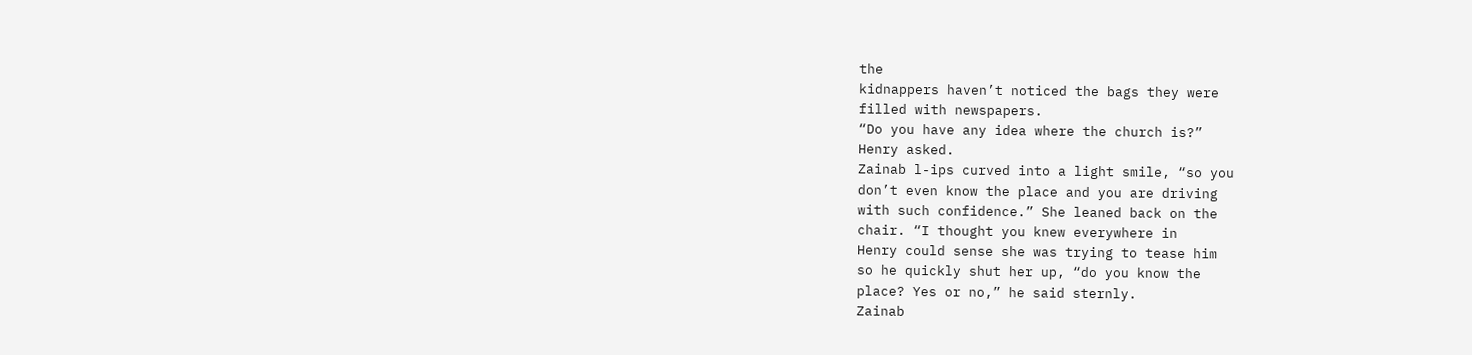the
kidnappers haven’t noticed the bags they were
filled with newspapers.
“Do you have any idea where the church is?”
Henry asked.
Zainab l-ips curved into a light smile, “so you
don’t even know the place and you are driving
with such confidence.” She leaned back on the
chair. “I thought you knew everywhere in
Henry could sense she was trying to tease him
so he quickly shut her up, “do you know the
place? Yes or no,” he said sternly.
Zainab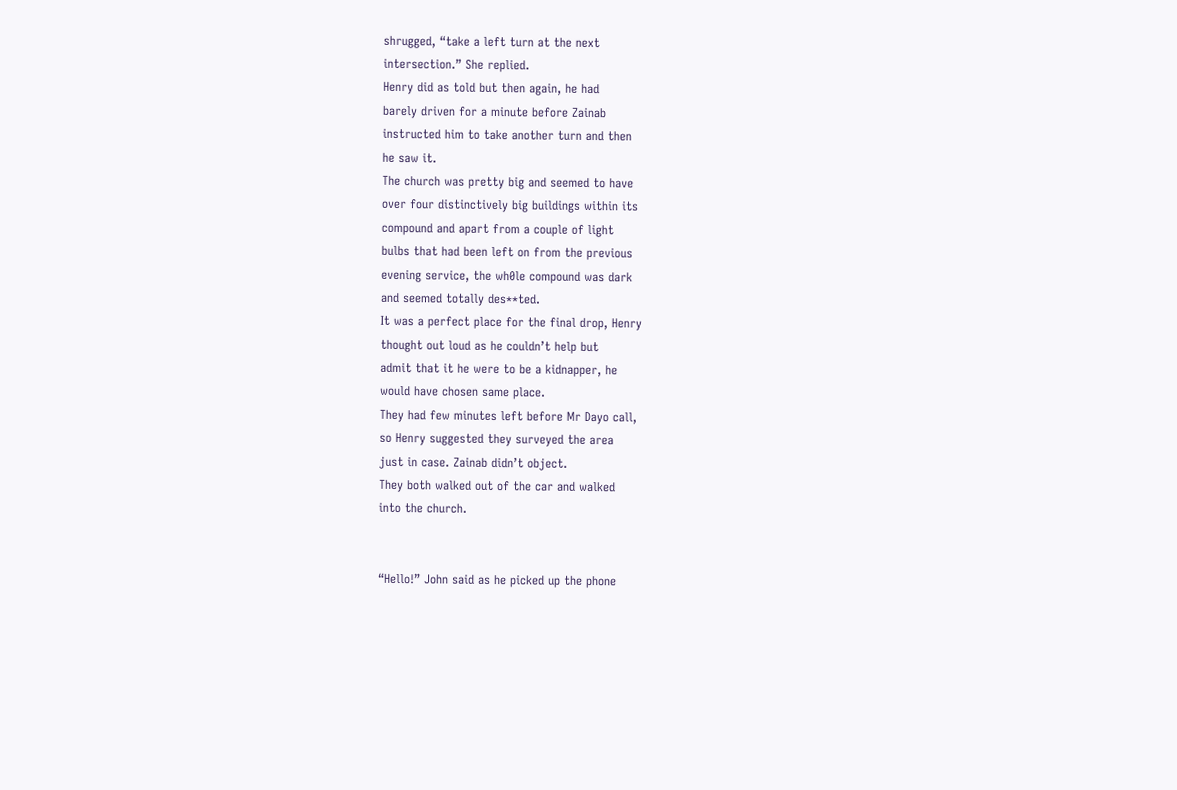shrugged, “take a left turn at the next
intersection.” She replied.
Henry did as told but then again, he had
barely driven for a minute before Zainab
instructed him to take another turn and then
he saw it.
The church was pretty big and seemed to have
over four distinctively big buildings within its
compound and apart from a couple of light
bulbs that had been left on from the previous
evening service, the wh0le compound was dark
and seemed totally des**ted.
It was a perfect place for the final drop, Henry
thought out loud as he couldn’t help but
admit that it he were to be a kidnapper, he
would have chosen same place.
They had few minutes left before Mr Dayo call,
so Henry suggested they surveyed the area
just in case. Zainab didn’t object.
They both walked out of the car and walked
into the church.


“Hello!” John said as he picked up the phone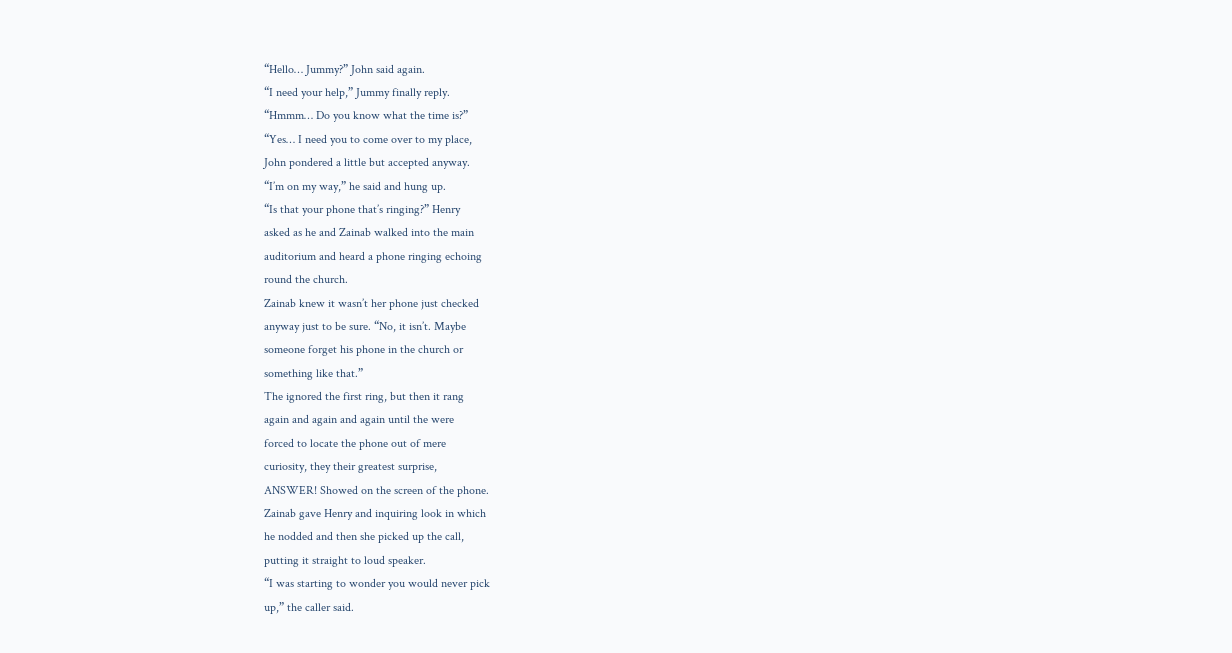“Hello… Jummy?” John said again.
“I need your help,” Jummy finally reply.
“Hmmm… Do you know what the time is?”
“Yes… I need you to come over to my place,
John pondered a little but accepted anyway.
“I’m on my way,” he said and hung up.
“Is that your phone that’s ringing?” Henry
asked as he and Zainab walked into the main
auditorium and heard a phone ringing echoing
round the church.
Zainab knew it wasn’t her phone just checked
anyway just to be sure. “No, it isn’t. Maybe
someone forget his phone in the church or
something like that.”
The ignored the first ring, but then it rang
again and again and again until the were
forced to locate the phone out of mere
curiosity, they their greatest surprise,
ANSWER! Showed on the screen of the phone.
Zainab gave Henry and inquiring look in which
he nodded and then she picked up the call,
putting it straight to loud speaker.
“I was starting to wonder you would never pick
up,” the caller said.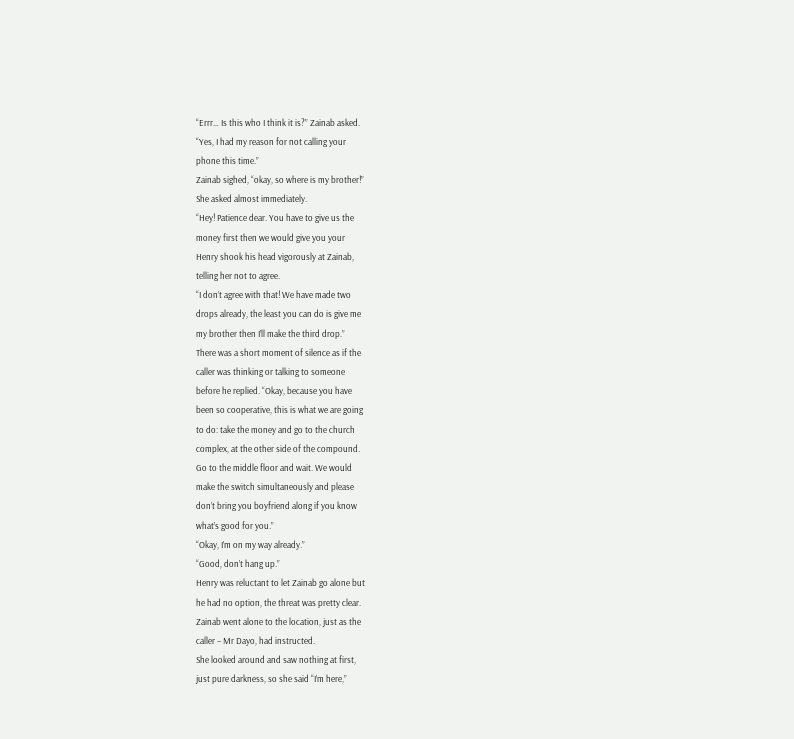“Errr… Is this who I think it is?” Zainab asked.
“Yes, I had my reason for not calling your
phone this time.”
Zainab sighed, “okay, so where is my brother!”
She asked almost immediately.
“Hey! Patience dear. You have to give us the
money first then we would give you your
Henry shook his head vigorously at Zainab,
telling her not to agree.
“I don’t agree with that! We have made two
drops already, the least you can do is give me
my brother then I’ll make the third drop.”
There was a short moment of silence as if the
caller was thinking or talking to someone
before he replied. “Okay, because you have
been so cooperative, this is what we are going
to do: take the money and go to the church
complex, at the other side of the compound.
Go to the middle floor and wait. We would
make the switch simultaneously and please
don’t bring you boyfriend along if you know
what’s good for you.”
“Okay, I’m on my way already.”
“Good, don’t hang up.”
Henry was reluctant to let Zainab go alone but
he had no option, the threat was pretty clear.
Zainab went alone to the location, just as the
caller – Mr Dayo, had instructed.
She looked around and saw nothing at first,
just pure darkness, so she said “I’m here,”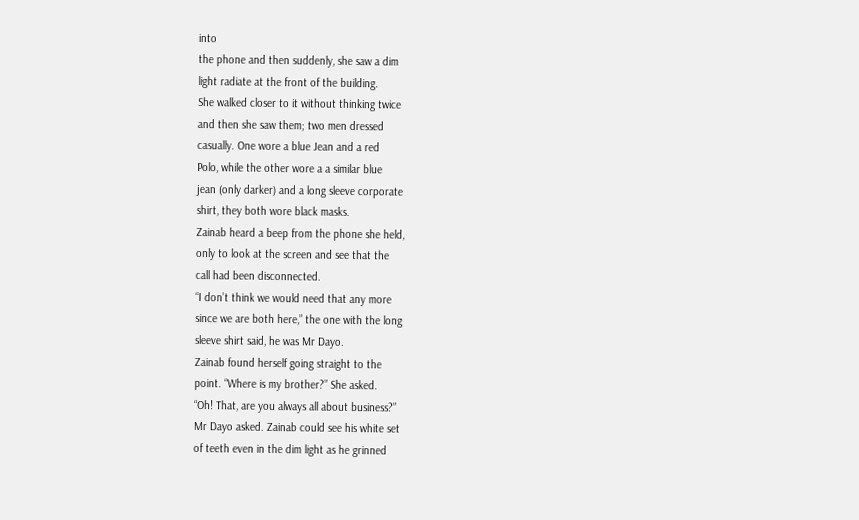into
the phone and then suddenly, she saw a dim
light radiate at the front of the building.
She walked closer to it without thinking twice
and then she saw them; two men dressed
casually. One wore a blue Jean and a red
Polo, while the other wore a a similar blue
jean (only darker) and a long sleeve corporate
shirt, they both wore black masks.
Zainab heard a beep from the phone she held,
only to look at the screen and see that the
call had been disconnected.
“I don’t think we would need that any more
since we are both here,” the one with the long
sleeve shirt said, he was Mr Dayo.
Zainab found herself going straight to the
point. “Where is my brother?” She asked.
“Oh! That, are you always all about business?”
Mr Dayo asked. Zainab could see his white set
of teeth even in the dim light as he grinned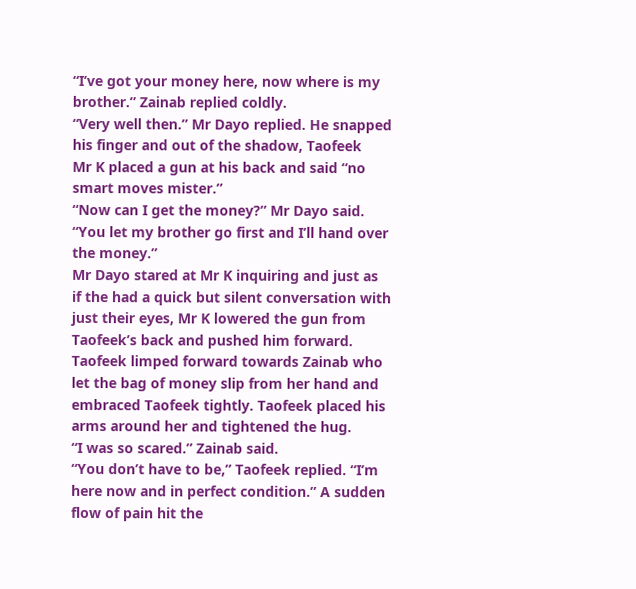“I’ve got your money here, now where is my
brother.” Zainab replied coldly.
“Very well then.” Mr Dayo replied. He snapped
his finger and out of the shadow, Taofeek
Mr K placed a gun at his back and said “no
smart moves mister.”
“Now can I get the money?” Mr Dayo said.
“You let my brother go first and I’ll hand over
the money.”
Mr Dayo stared at Mr K inquiring and just as
if the had a quick but silent conversation with
just their eyes, Mr K lowered the gun from
Taofeek’s back and pushed him forward.
Taofeek limped forward towards Zainab who
let the bag of money slip from her hand and
embraced Taofeek tightly. Taofeek placed his
arms around her and tightened the hug.
“I was so scared.” Zainab said.
“You don’t have to be,” Taofeek replied. “I’m
here now and in perfect condition.” A sudden
flow of pain hit the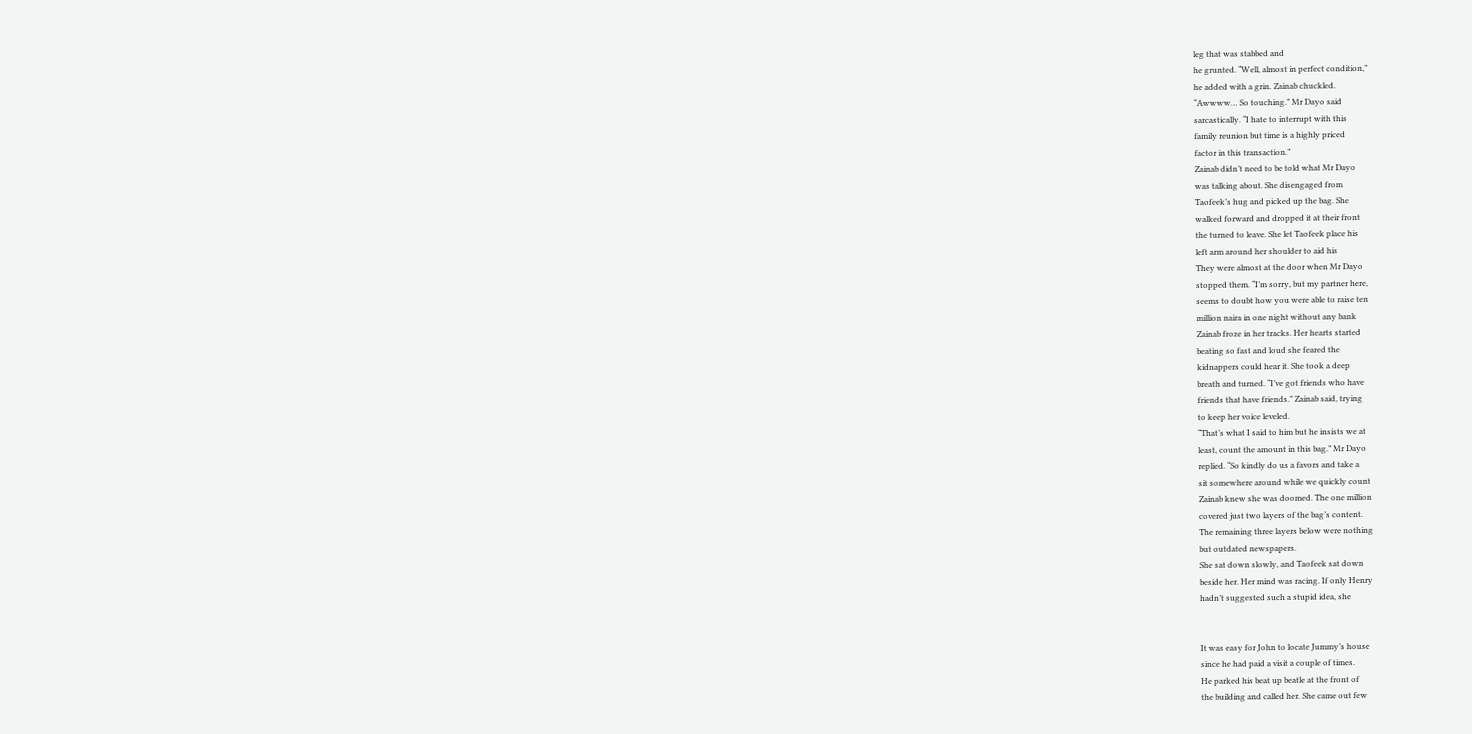leg that was stabbed and
he grunted. “Well, almost in perfect condition,”
he added with a grin. Zainab chuckled.
“Awwww… So touching.” Mr Dayo said
sarcastically. “I hate to interrupt with this
family reunion but time is a highly priced
factor in this transaction.”
Zainab didn’t need to be told what Mr Dayo
was talking about. She disengaged from
Taofeek’s hug and picked up the bag. She
walked forward and dropped it at their front
the turned to leave. She let Taofeek place his
left arm around her shoulder to aid his
They were almost at the door when Mr Dayo
stopped them. “I’m sorry, but my partner here,
seems to doubt how you were able to raise ten
million naira in one night without any bank
Zainab froze in her tracks. Her hearts started
beating so fast and loud she feared the
kidnappers could hear it. She took a deep
breath and turned. “I’ve got friends who have
friends that have friends.” Zainab said, trying
to keep her voice leveled.
“That’s what I said to him but he insists we at
least, count the amount in this bag.” Mr Dayo
replied. “So kindly do us a favors and take a
sit somewhere around while we quickly count
Zainab knew she was doomed. The one million
covered just two layers of the bag’s content.
The remaining three layers below were nothing
but outdated newspapers.
She sat down slowly, and Taofeek sat down
beside her. Her mind was racing. If only Henry
hadn’t suggested such a stupid idea, she


It was easy for John to locate Jummy’s house
since he had paid a visit a couple of times.
He parked his beat up beatle at the front of
the building and called her. She came out few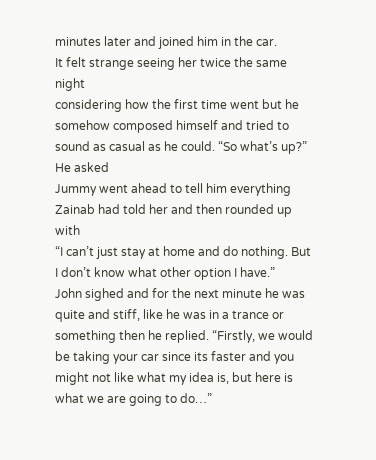minutes later and joined him in the car.
It felt strange seeing her twice the same night
considering how the first time went but he
somehow composed himself and tried to
sound as casual as he could. “So what’s up?”
He asked
Jummy went ahead to tell him everything
Zainab had told her and then rounded up with
“I can’t just stay at home and do nothing. But
I don’t know what other option I have.”
John sighed and for the next minute he was
quite and stiff, like he was in a trance or
something then he replied. “Firstly, we would
be taking your car since its faster and you
might not like what my idea is, but here is
what we are going to do…”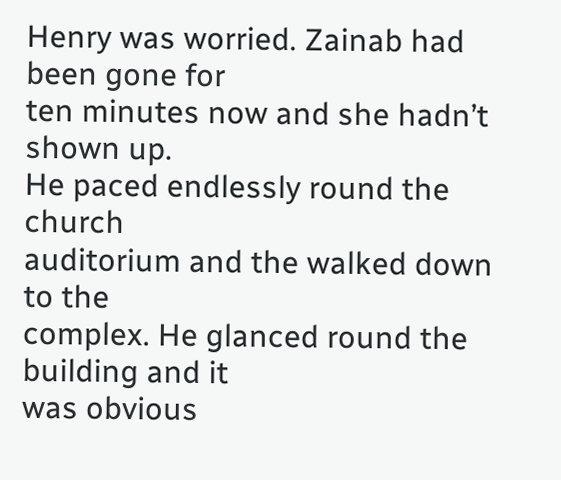Henry was worried. Zainab had been gone for
ten minutes now and she hadn’t shown up.
He paced endlessly round the church
auditorium and the walked down to the
complex. He glanced round the building and it
was obvious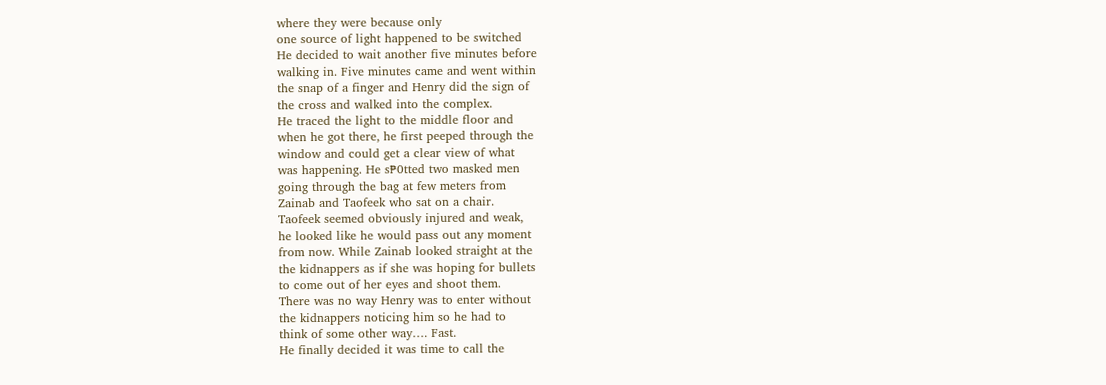where they were because only
one source of light happened to be switched
He decided to wait another five minutes before
walking in. Five minutes came and went within
the snap of a finger and Henry did the sign of
the cross and walked into the complex.
He traced the light to the middle floor and
when he got there, he first peeped through the
window and could get a clear view of what
was happening. He s₱0tted two masked men
going through the bag at few meters from
Zainab and Taofeek who sat on a chair.
Taofeek seemed obviously injured and weak,
he looked like he would pass out any moment
from now. While Zainab looked straight at the
the kidnappers as if she was hoping for bullets
to come out of her eyes and shoot them.
There was no way Henry was to enter without
the kidnappers noticing him so he had to
think of some other way…. Fast.
He finally decided it was time to call the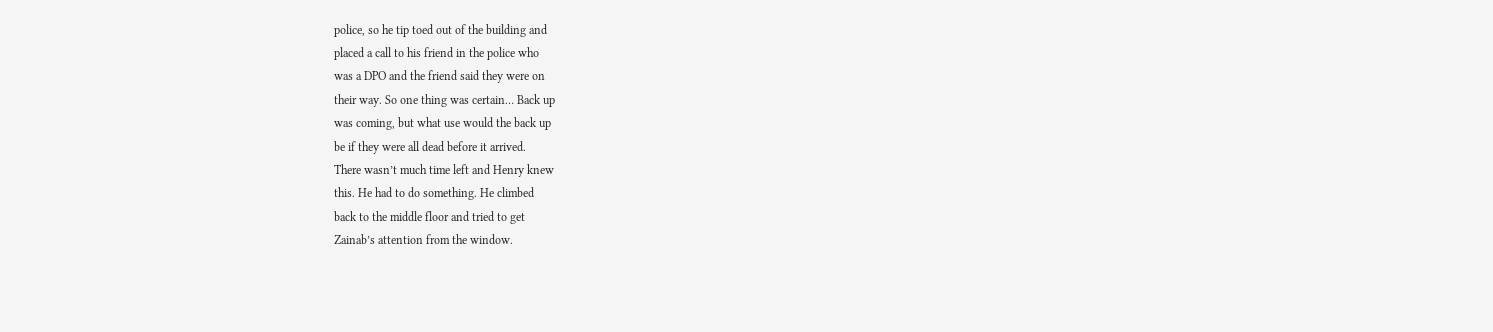police, so he tip toed out of the building and
placed a call to his friend in the police who
was a DPO and the friend said they were on
their way. So one thing was certain… Back up
was coming, but what use would the back up
be if they were all dead before it arrived.
There wasn’t much time left and Henry knew
this. He had to do something. He climbed
back to the middle floor and tried to get
Zainab’s attention from the window.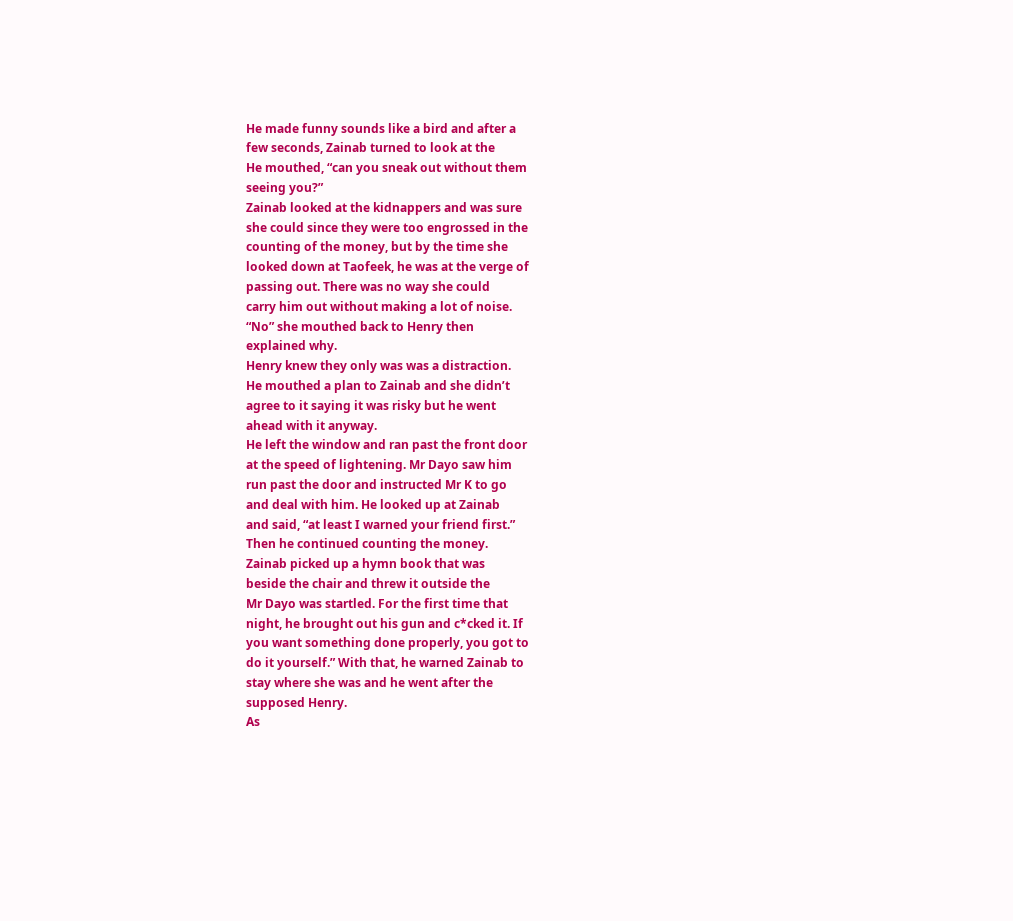He made funny sounds like a bird and after a
few seconds, Zainab turned to look at the
He mouthed, “can you sneak out without them
seeing you?”
Zainab looked at the kidnappers and was sure
she could since they were too engrossed in the
counting of the money, but by the time she
looked down at Taofeek, he was at the verge of
passing out. There was no way she could
carry him out without making a lot of noise.
“No” she mouthed back to Henry then
explained why.
Henry knew they only was was a distraction.
He mouthed a plan to Zainab and she didn’t
agree to it saying it was risky but he went
ahead with it anyway.
He left the window and ran past the front door
at the speed of lightening. Mr Dayo saw him
run past the door and instructed Mr K to go
and deal with him. He looked up at Zainab
and said, “at least I warned your friend first.”
Then he continued counting the money.
Zainab picked up a hymn book that was
beside the chair and threw it outside the
Mr Dayo was startled. For the first time that
night, he brought out his gun and c*cked it. If
you want something done properly, you got to
do it yourself.” With that, he warned Zainab to
stay where she was and he went after the
supposed Henry.
As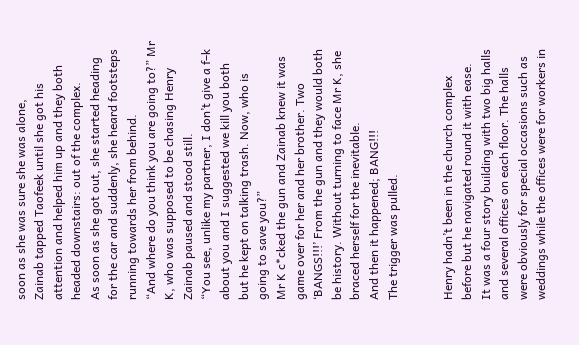soon as she was sure she was alone,
Zainab tapped Taofeek until she got his
attention and helped him up and they both
headed downstairs: out of the complex.
As soon as she got out, she started heading
for the car and suddenly, she heard footsteps
running towards her from behind.
“And where do you think you are going to?” Mr
K, who was supposed to be chasing Henry
Zainab paused and stood still.
“You see, unlike my partner, I don’t give a f–k
about you and I suggested we kill you both
but he kept on talking trash. Now, who is
going to save you?”
Mr K c*cked the gun and Zainab knew it was
game over for her and her brother. Two
‘BANGS!!!’ From the gun and they would both
be history. Without turning to face Mr K, she
braced herself for the inevitable.
And then it happened; BANG!!!
The trigger was pulled.


Henry hadn’t been in the church complex
before but he navigated round it with ease.
It was a four story building with two big halls
and several offices on each floor. The halls
were obviously for special occasions such as
weddings while the offices were for workers in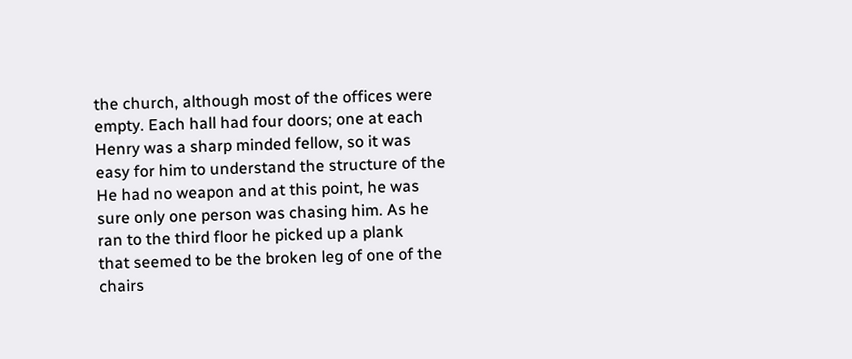the church, although most of the offices were
empty. Each hall had four doors; one at each
Henry was a sharp minded fellow, so it was
easy for him to understand the structure of the
He had no weapon and at this point, he was
sure only one person was chasing him. As he
ran to the third floor he picked up a plank
that seemed to be the broken leg of one of the
chairs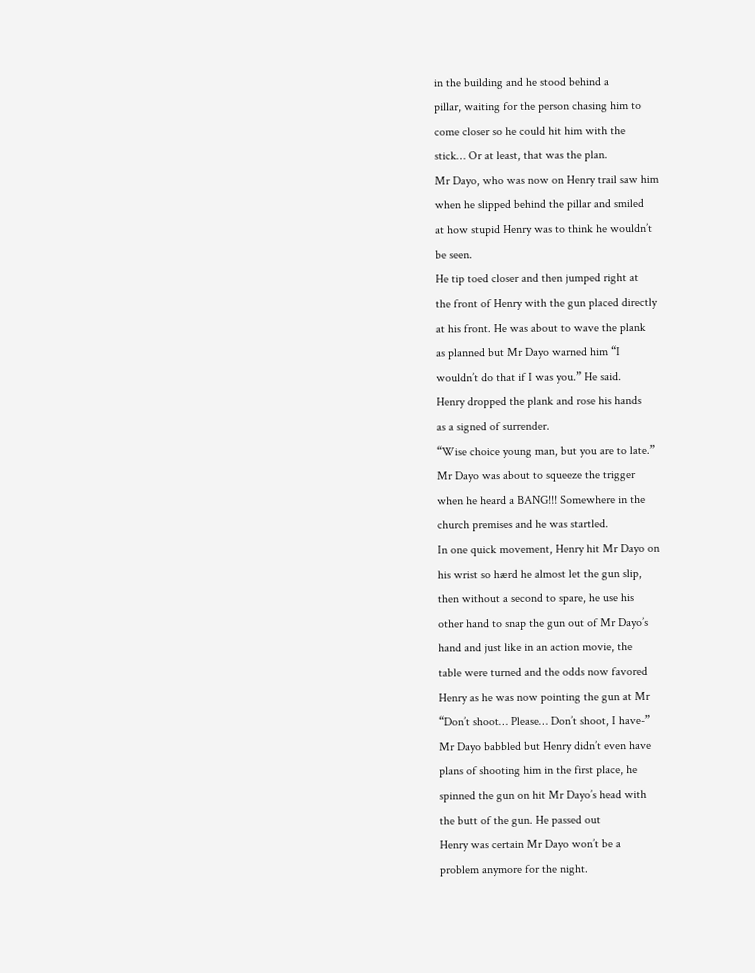in the building and he stood behind a
pillar, waiting for the person chasing him to
come closer so he could hit him with the
stick… Or at least, that was the plan.
Mr Dayo, who was now on Henry trail saw him
when he slipped behind the pillar and smiled
at how stupid Henry was to think he wouldn’t
be seen.
He tip toed closer and then jumped right at
the front of Henry with the gun placed directly
at his front. He was about to wave the plank
as planned but Mr Dayo warned him “I
wouldn’t do that if I was you.” He said.
Henry dropped the plank and rose his hands
as a signed of surrender.
“Wise choice young man, but you are to late.”
Mr Dayo was about to squeeze the trigger
when he heard a BANG!!! Somewhere in the
church premises and he was startled.
In one quick movement, Henry hit Mr Dayo on
his wrist so hærd he almost let the gun slip,
then without a second to spare, he use his
other hand to snap the gun out of Mr Dayo’s
hand and just like in an action movie, the
table were turned and the odds now favored
Henry as he was now pointing the gun at Mr
“Don’t shoot… Please… Don’t shoot, I have-”
Mr Dayo babbled but Henry didn’t even have
plans of shooting him in the first place, he
spinned the gun on hit Mr Dayo’s head with
the butt of the gun. He passed out
Henry was certain Mr Dayo won’t be a
problem anymore for the night.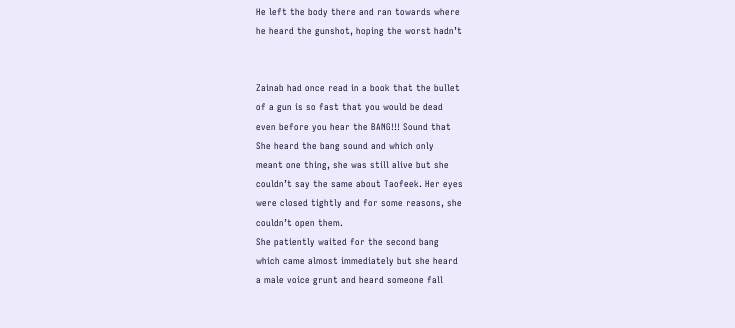He left the body there and ran towards where
he heard the gunshot, hoping the worst hadn’t


Zainab had once read in a book that the bullet
of a gun is so fast that you would be dead
even before you hear the BANG!!! Sound that
She heard the bang sound and which only
meant one thing, she was still alive but she
couldn’t say the same about Taofeek. Her eyes
were closed tightly and for some reasons, she
couldn’t open them.
She patiently waited for the second bang
which came almost immediately but she heard
a male voice grunt and heard someone fall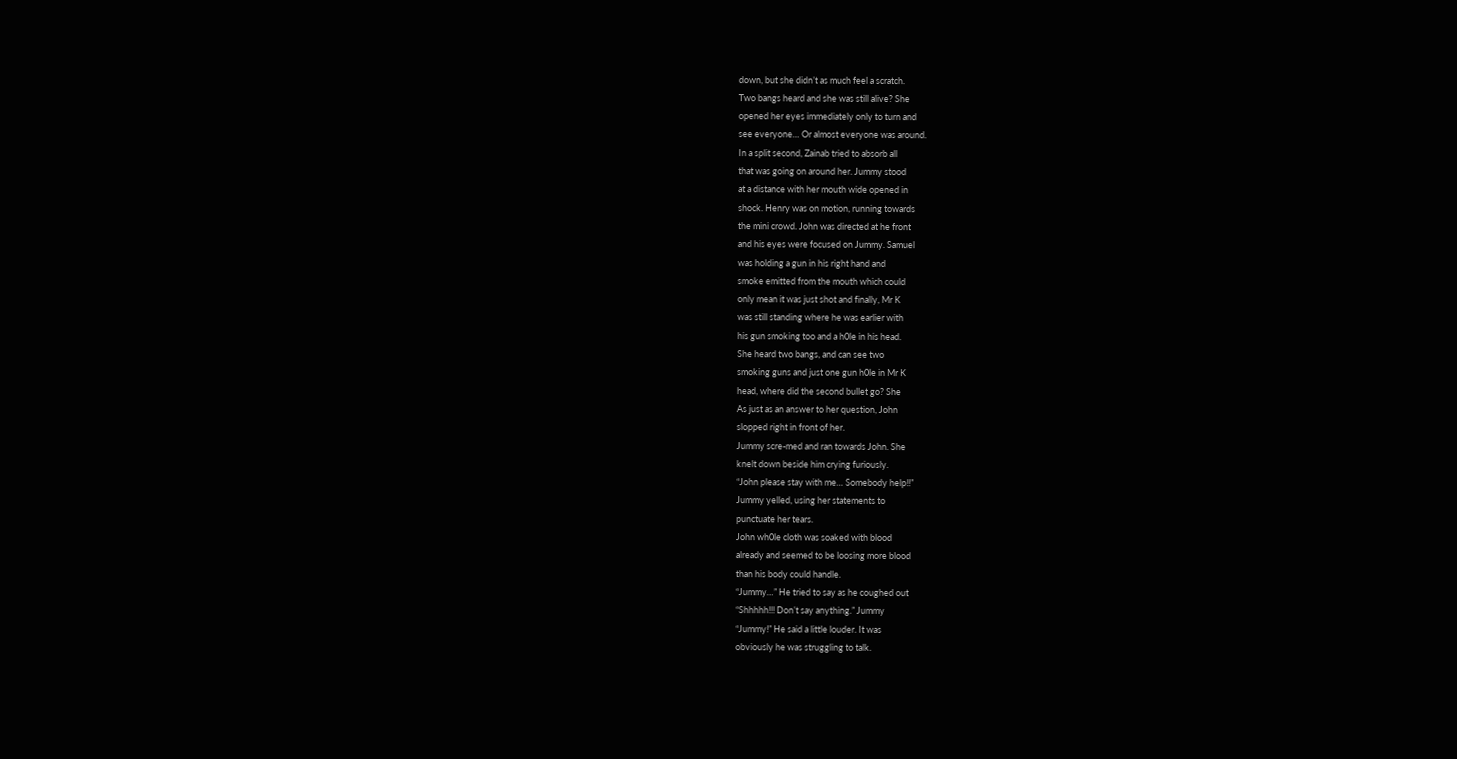down, but she didn’t as much feel a scratch.
Two bangs heard and she was still alive? She
opened her eyes immediately only to turn and
see everyone… Or almost everyone was around.
In a split second, Zainab tried to absorb all
that was going on around her. Jummy stood
at a distance with her mouth wide opened in
shock. Henry was on motion, running towards
the mini crowd. John was directed at he front
and his eyes were focused on Jummy. Samuel
was holding a gun in his right hand and
smoke emitted from the mouth which could
only mean it was just shot and finally, Mr K
was still standing where he was earlier with
his gun smoking too and a h0le in his head.
She heard two bangs, and can see two
smoking guns and just one gun h0le in Mr K
head, where did the second bullet go? She
As just as an answer to her question, John
slopped right in front of her.
Jummy scre-med and ran towards John. She
knelt down beside him crying furiously.
“John please stay with me… Somebody help!!”
Jummy yelled, using her statements to
punctuate her tears.
John wh0le cloth was soaked with blood
already and seemed to be loosing more blood
than his body could handle.
“Jummy…” He tried to say as he coughed out
“Shhhhh!!! Don’t say anything.” Jummy
“Jummy!” He said a little louder. It was
obviously he was struggling to talk.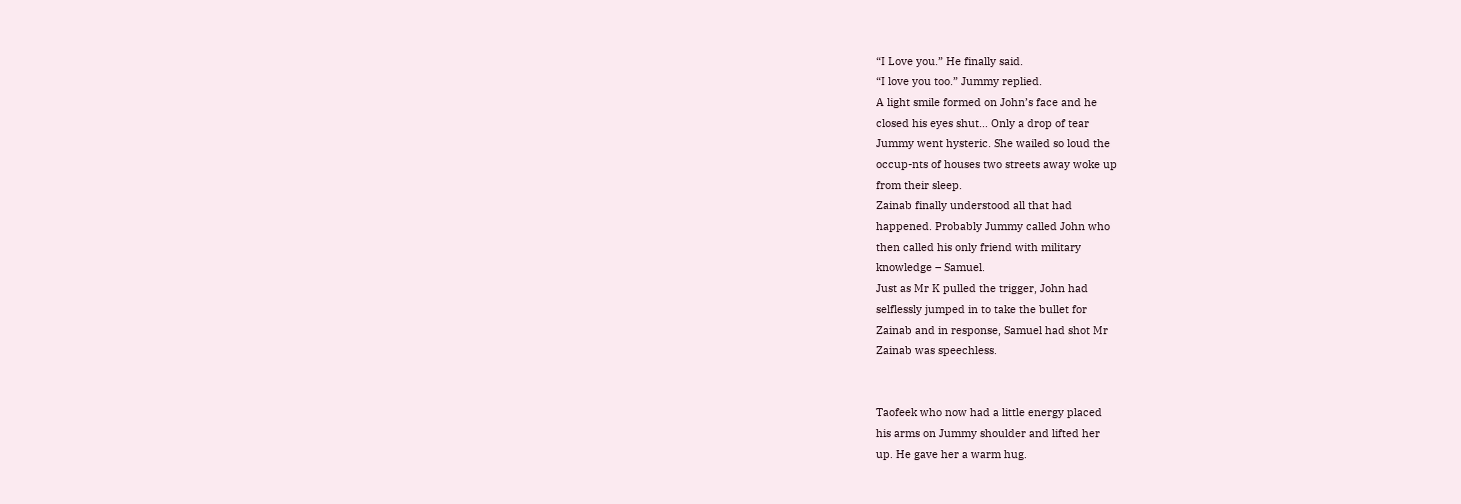“I Love you.” He finally said.
“I love you too.” Jummy replied.
A light smile formed on John’s face and he
closed his eyes shut… Only a drop of tear
Jummy went hysteric. She wailed so loud the
occup-nts of houses two streets away woke up
from their sleep.
Zainab finally understood all that had
happened. Probably Jummy called John who
then called his only friend with military
knowledge – Samuel.
Just as Mr K pulled the trigger, John had
selflessly jumped in to take the bullet for
Zainab and in response, Samuel had shot Mr
Zainab was speechless.


Taofeek who now had a little energy placed
his arms on Jummy shoulder and lifted her
up. He gave her a warm hug.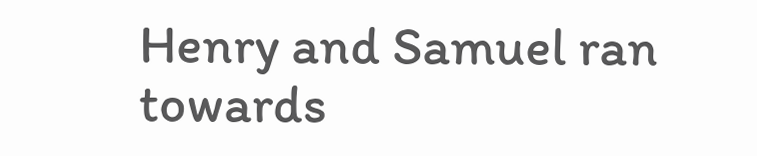Henry and Samuel ran towards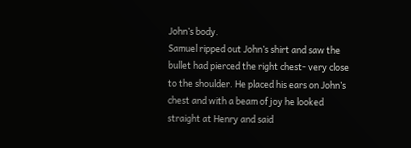John’s body.
Samuel ripped out John’s shirt and saw the
bullet had pierced the right chest- very close
to the shoulder. He placed his ears on John’s
chest and with a beam of joy he looked
straight at Henry and said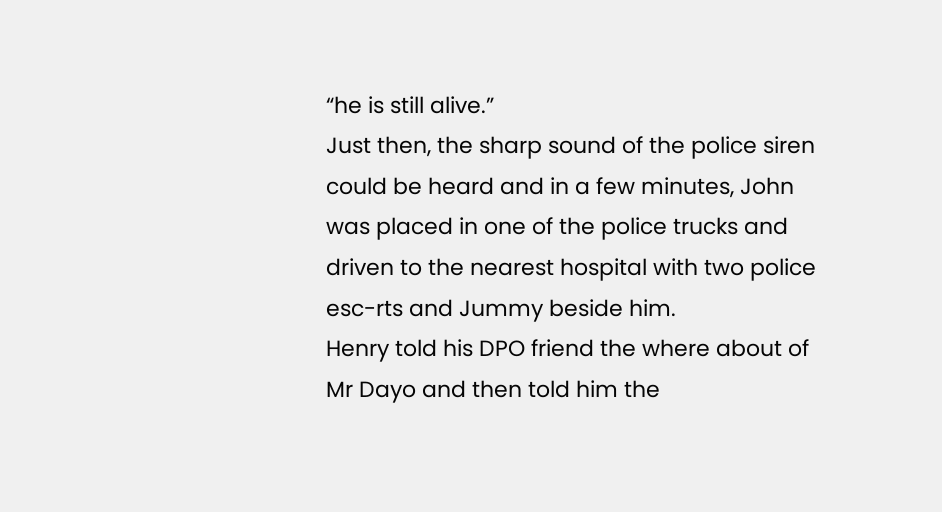“he is still alive.”
Just then, the sharp sound of the police siren
could be heard and in a few minutes, John
was placed in one of the police trucks and
driven to the nearest hospital with two police
esc-rts and Jummy beside him.
Henry told his DPO friend the where about of
Mr Dayo and then told him the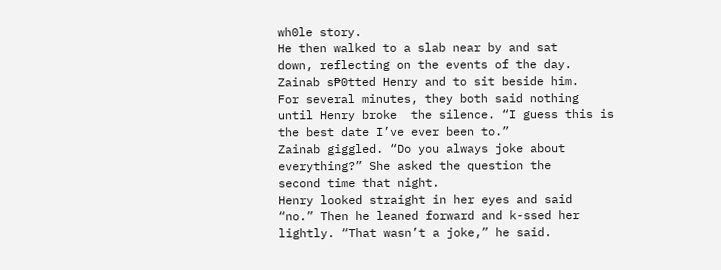wh0le story.
He then walked to a slab near by and sat
down, reflecting on the events of the day.
Zainab s₱0tted Henry and to sit beside him.
For several minutes, they both said nothing
until Henry broke  the silence. “I guess this is
the best date I’ve ever been to.”
Zainab giggled. “Do you always joke about
everything?” She asked the question the
second time that night.
Henry looked straight in her eyes and said
“no.” Then he leaned forward and k-ssed her
lightly. “That wasn’t a joke,” he said.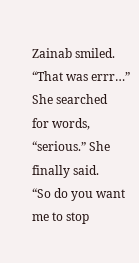Zainab smiled. “That was errr…” She searched
for words, “serious.” She finally said.
“So do you want me to stop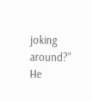joking around?”
He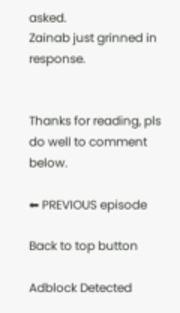asked.
Zainab just grinned in response.


Thanks for reading, pls do well to comment below.

⬅ PREVIOUS episode

Back to top button

Adblock Detected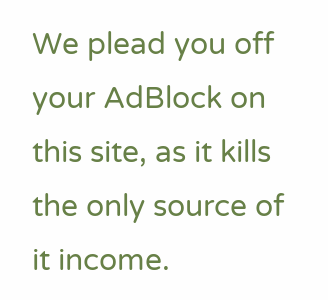We plead you off your AdBlock on this site, as it kills the only source of it income.